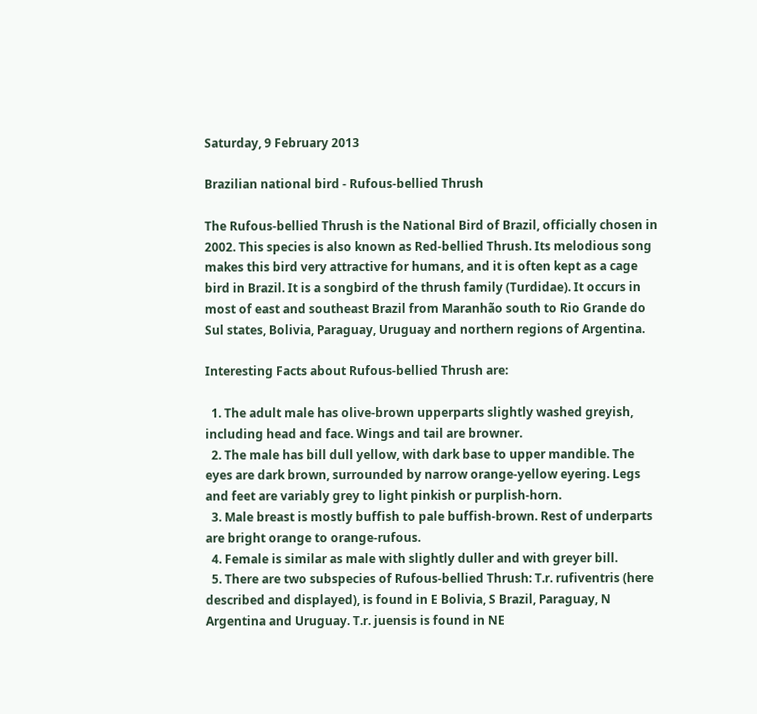Saturday, 9 February 2013

Brazilian national bird - Rufous-bellied Thrush

The Rufous-bellied Thrush is the National Bird of Brazil, officially chosen in 2002. This species is also known as Red-bellied Thrush. Its melodious song makes this bird very attractive for humans, and it is often kept as a cage bird in Brazil. It is a songbird of the thrush family (Turdidae). It occurs in most of east and southeast Brazil from Maranhão south to Rio Grande do Sul states, Bolivia, Paraguay, Uruguay and northern regions of Argentina.

Interesting Facts about Rufous-bellied Thrush are:

  1. The adult male has olive-brown upperparts slightly washed greyish, including head and face. Wings and tail are browner.
  2. The male has bill dull yellow, with dark base to upper mandible. The eyes are dark brown, surrounded by narrow orange-yellow eyering. Legs and feet are variably grey to light pinkish or purplish-horn.
  3. Male breast is mostly buffish to pale buffish-brown. Rest of underparts are bright orange to orange-rufous.
  4. Female is similar as male with slightly duller and with greyer bill.
  5. There are two subspecies of Rufous-bellied Thrush: T.r. rufiventris (here described and displayed), is found in E Bolivia, S Brazil, Paraguay, N Argentina and Uruguay. T.r. juensis is found in NE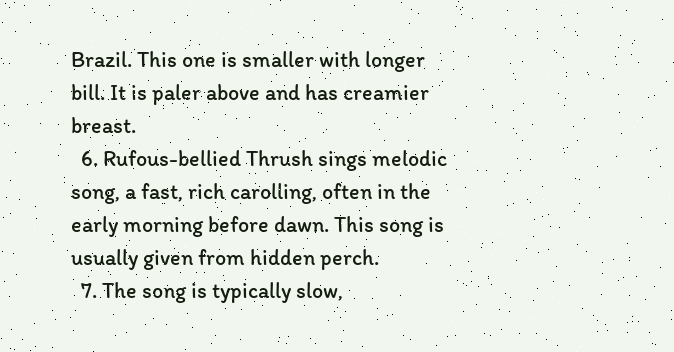Brazil. This one is smaller with longer bill. It is paler above and has creamier breast.
  6. Rufous-bellied Thrush sings melodic song, a fast, rich carolling, often in the early morning before dawn. This song is usually given from hidden perch.
  7. The song is typically slow,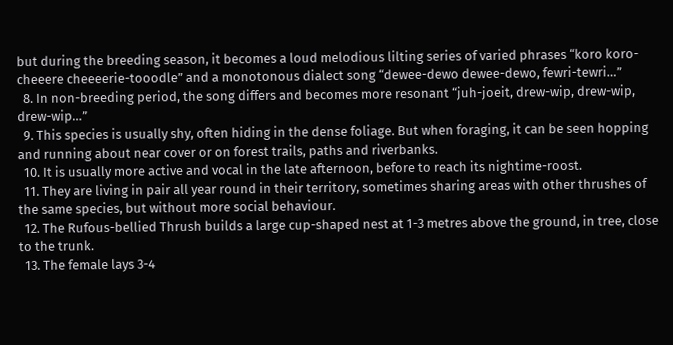but during the breeding season, it becomes a loud melodious lilting series of varied phrases “koro koro-cheeere cheeeerie-tooodle” and a monotonous dialect song “dewee-dewo dewee-dewo, fewri-tewri…”
  8. In non-breeding period, the song differs and becomes more resonant “juh-joeit, drew-wip, drew-wip, drew-wip…”
  9. This species is usually shy, often hiding in the dense foliage. But when foraging, it can be seen hopping and running about near cover or on forest trails, paths and riverbanks.
  10. It is usually more active and vocal in the late afternoon, before to reach its nightime-roost.
  11. They are living in pair all year round in their territory, sometimes sharing areas with other thrushes of the same species, but without more social behaviour.
  12. The Rufous-bellied Thrush builds a large cup-shaped nest at 1-3 metres above the ground, in tree, close to the trunk.
  13. The female lays 3-4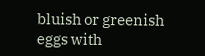bluish or greenish eggs with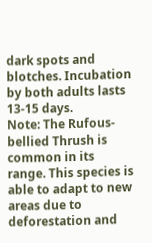dark spots and blotches. Incubation by both adults lasts 13-15 days.
Note: The Rufous-bellied Thrush is common in its range. This species is able to adapt to new areas due to deforestation and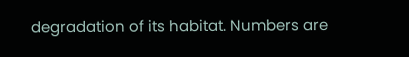degradation of its habitat. Numbers are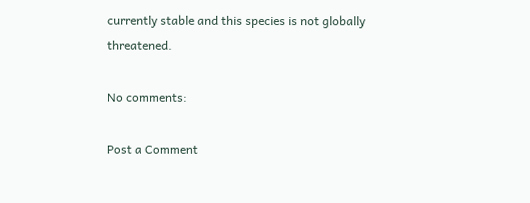currently stable and this species is not globally threatened.

No comments:

Post a Comment